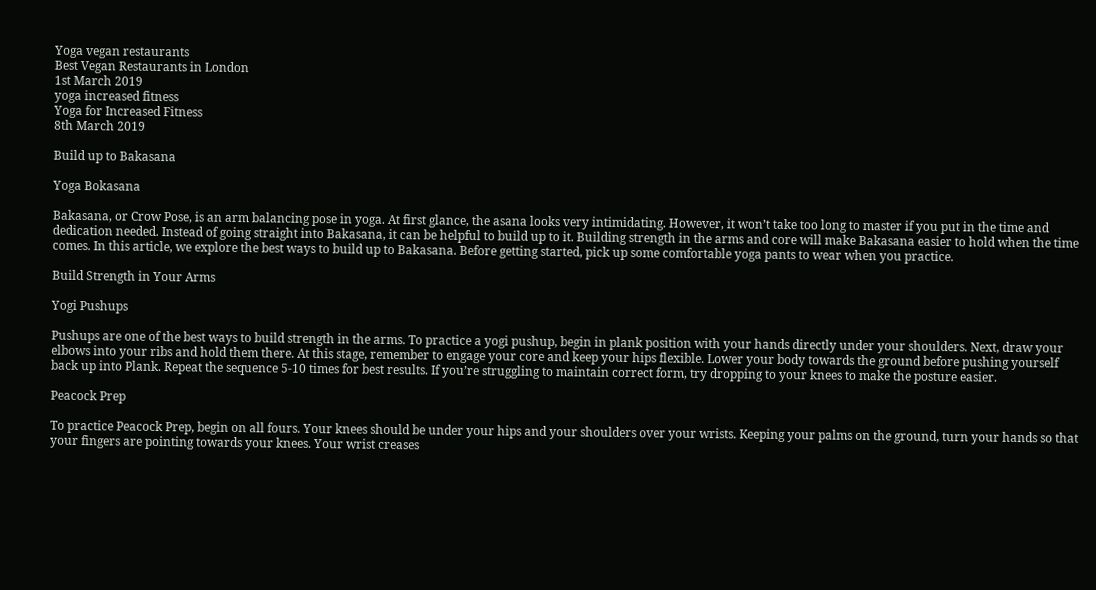Yoga vegan restaurants
Best Vegan Restaurants in London
1st March 2019
yoga increased fitness
Yoga for Increased Fitness
8th March 2019

Build up to Bakasana

Yoga Bokasana

Bakasana, or Crow Pose, is an arm balancing pose in yoga. At first glance, the asana looks very intimidating. However, it won’t take too long to master if you put in the time and dedication needed. Instead of going straight into Bakasana, it can be helpful to build up to it. Building strength in the arms and core will make Bakasana easier to hold when the time comes. In this article, we explore the best ways to build up to Bakasana. Before getting started, pick up some comfortable yoga pants to wear when you practice.

Build Strength in Your Arms

Yogi Pushups

Pushups are one of the best ways to build strength in the arms. To practice a yogi pushup, begin in plank position with your hands directly under your shoulders. Next, draw your elbows into your ribs and hold them there. At this stage, remember to engage your core and keep your hips flexible. Lower your body towards the ground before pushing yourself back up into Plank. Repeat the sequence 5-10 times for best results. If you’re struggling to maintain correct form, try dropping to your knees to make the posture easier.

Peacock Prep

To practice Peacock Prep, begin on all fours. Your knees should be under your hips and your shoulders over your wrists. Keeping your palms on the ground, turn your hands so that your fingers are pointing towards your knees. Your wrist creases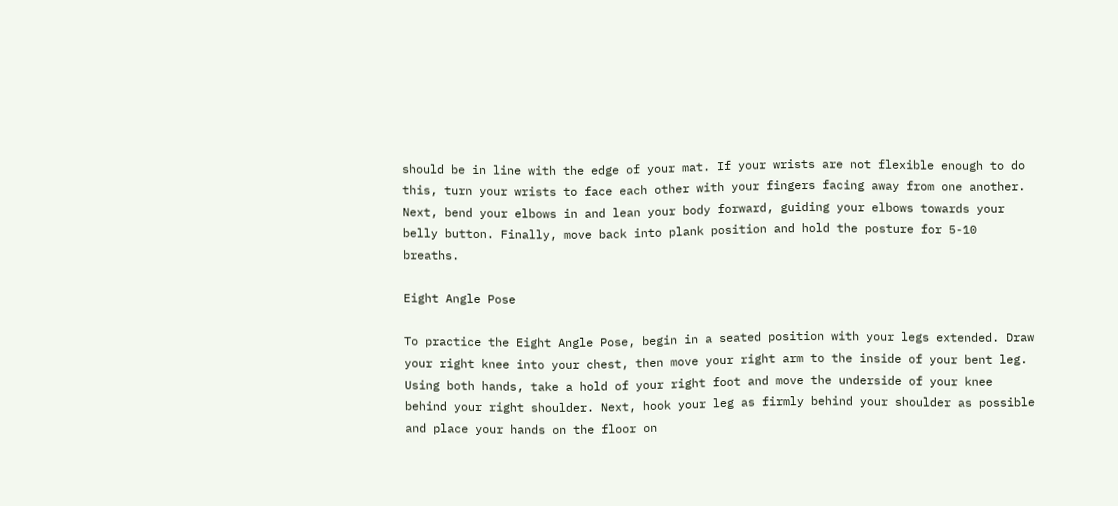should be in line with the edge of your mat. If your wrists are not flexible enough to do this, turn your wrists to face each other with your fingers facing away from one another. Next, bend your elbows in and lean your body forward, guiding your elbows towards your belly button. Finally, move back into plank position and hold the posture for 5-10 breaths.

Eight Angle Pose

To practice the Eight Angle Pose, begin in a seated position with your legs extended. Draw your right knee into your chest, then move your right arm to the inside of your bent leg. Using both hands, take a hold of your right foot and move the underside of your knee behind your right shoulder. Next, hook your leg as firmly behind your shoulder as possible and place your hands on the floor on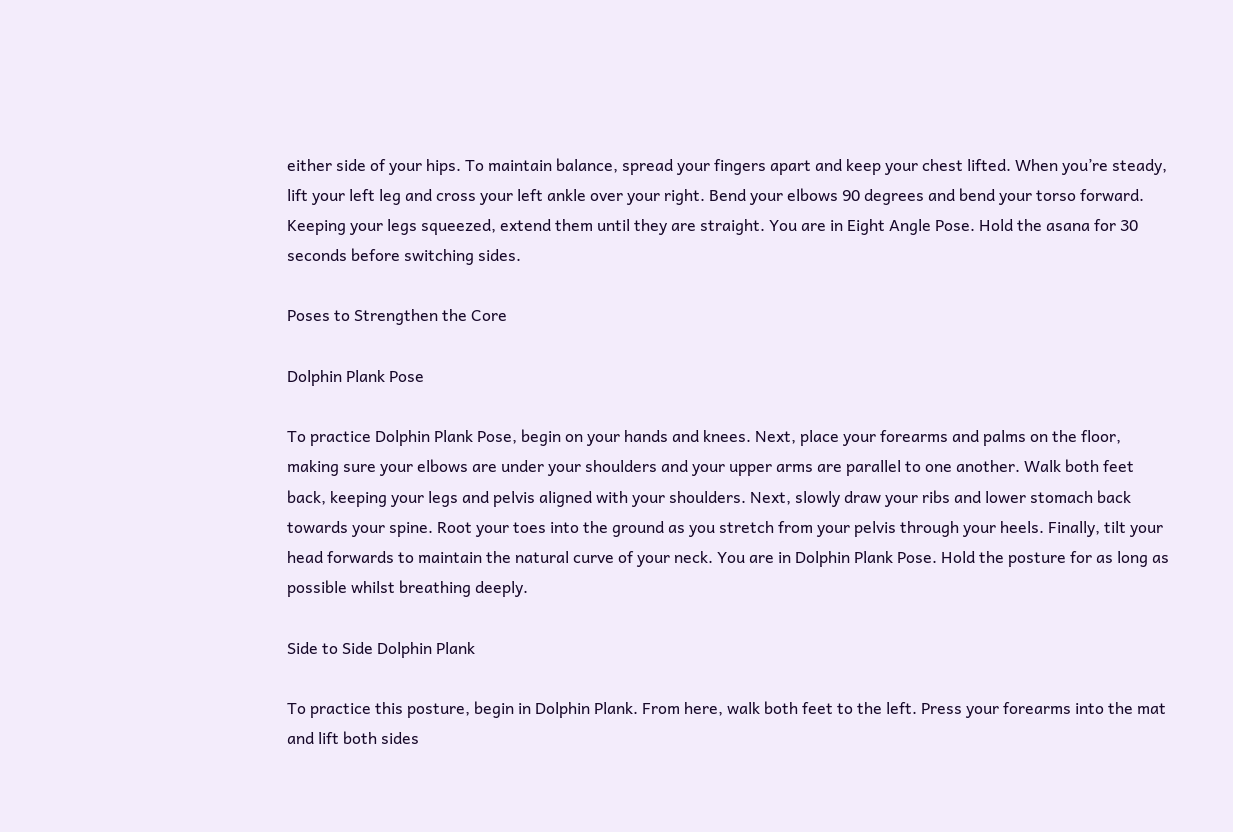either side of your hips. To maintain balance, spread your fingers apart and keep your chest lifted. When you’re steady, lift your left leg and cross your left ankle over your right. Bend your elbows 90 degrees and bend your torso forward. Keeping your legs squeezed, extend them until they are straight. You are in Eight Angle Pose. Hold the asana for 30 seconds before switching sides.

Poses to Strengthen the Core

Dolphin Plank Pose

To practice Dolphin Plank Pose, begin on your hands and knees. Next, place your forearms and palms on the floor, making sure your elbows are under your shoulders and your upper arms are parallel to one another. Walk both feet back, keeping your legs and pelvis aligned with your shoulders. Next, slowly draw your ribs and lower stomach back towards your spine. Root your toes into the ground as you stretch from your pelvis through your heels. Finally, tilt your head forwards to maintain the natural curve of your neck. You are in Dolphin Plank Pose. Hold the posture for as long as possible whilst breathing deeply.

Side to Side Dolphin Plank

To practice this posture, begin in Dolphin Plank. From here, walk both feet to the left. Press your forearms into the mat and lift both sides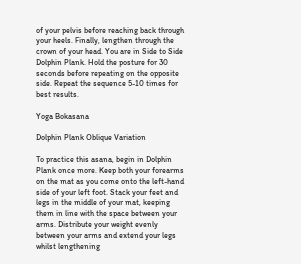of your pelvis before reaching back through your heels. Finally, lengthen through the crown of your head. You are in Side to Side Dolphin Plank. Hold the posture for 30 seconds before repeating on the opposite side. Repeat the sequence 5-10 times for best results.

Yoga Bokasana

Dolphin Plank Oblique Variation

To practice this asana, begin in Dolphin Plank once more. Keep both your forearms on the mat as you come onto the left-hand side of your left foot. Stack your feet and legs in the middle of your mat, keeping them in line with the space between your arms. Distribute your weight evenly between your arms and extend your legs whilst lengthening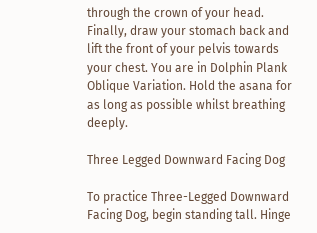through the crown of your head. Finally, draw your stomach back and lift the front of your pelvis towards your chest. You are in Dolphin Plank Oblique Variation. Hold the asana for as long as possible whilst breathing deeply.

Three Legged Downward Facing Dog

To practice Three-Legged Downward Facing Dog, begin standing tall. Hinge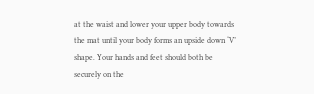at the waist and lower your upper body towards the mat until your body forms an upside down ‘V’ shape. Your hands and feet should both be securely on the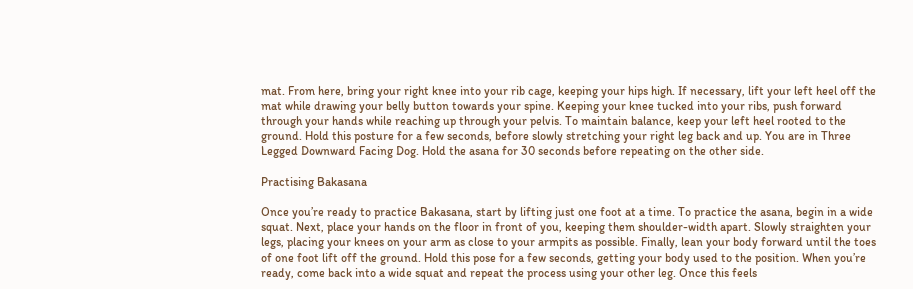mat. From here, bring your right knee into your rib cage, keeping your hips high. If necessary, lift your left heel off the mat while drawing your belly button towards your spine. Keeping your knee tucked into your ribs, push forward through your hands while reaching up through your pelvis. To maintain balance, keep your left heel rooted to the ground. Hold this posture for a few seconds, before slowly stretching your right leg back and up. You are in Three Legged Downward Facing Dog. Hold the asana for 30 seconds before repeating on the other side.

Practising Bakasana

Once you’re ready to practice Bakasana, start by lifting just one foot at a time. To practice the asana, begin in a wide squat. Next, place your hands on the floor in front of you, keeping them shoulder-width apart. Slowly straighten your legs, placing your knees on your arm as close to your armpits as possible. Finally, lean your body forward until the toes of one foot lift off the ground. Hold this pose for a few seconds, getting your body used to the position. When you’re ready, come back into a wide squat and repeat the process using your other leg. Once this feels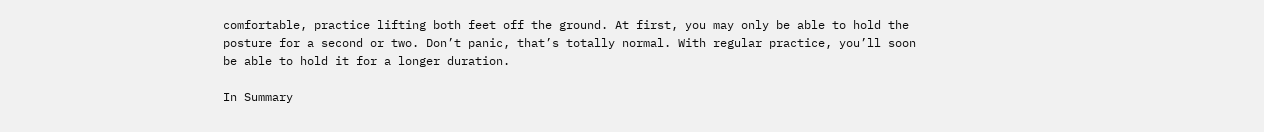comfortable, practice lifting both feet off the ground. At first, you may only be able to hold the posture for a second or two. Don’t panic, that’s totally normal. With regular practice, you’ll soon be able to hold it for a longer duration.

In Summary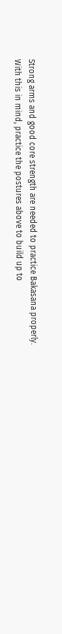Strong arms and good core strength are needed to practice Bakasana properly. With this in mind, practice the postures above to build up to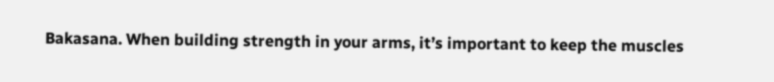Bakasana. When building strength in your arms, it’s important to keep the muscles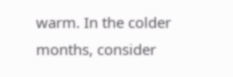warm. In the colder months, consider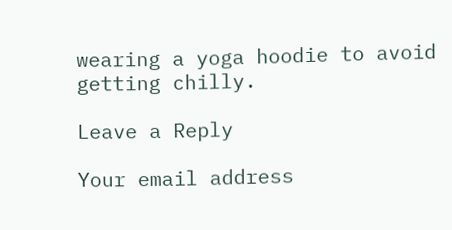wearing a yoga hoodie to avoid getting chilly.

Leave a Reply

Your email address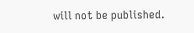will not be published.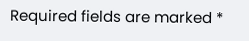Required fields are marked *